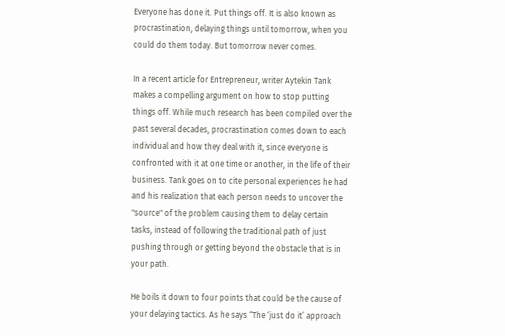Everyone has done it. Put things off. It is also known as procrastination, delaying things until tomorrow, when you could do them today. But tomorrow never comes.

In a recent article for Entrepreneur, writer Aytekin Tank makes a compelling argument on how to stop putting things off. While much research has been compiled over the past several decades, procrastination comes down to each individual and how they deal with it, since everyone is confronted with it at one time or another, in the life of their business. Tank goes on to cite personal experiences he had and his realization that each person needs to uncover the "source" of the problem causing them to delay certain tasks, instead of following the traditional path of just pushing through or getting beyond the obstacle that is in your path.

He boils it down to four points that could be the cause of your delaying tactics. As he says “The ‘just do it’ approach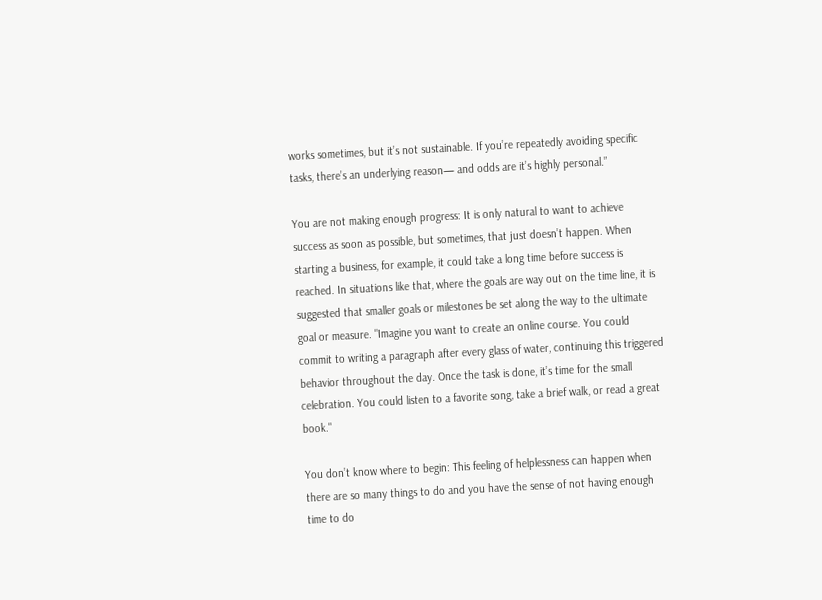works sometimes, but it’s not sustainable. If you’re repeatedly avoiding specific tasks, there’s an underlying reason— and odds are it’s highly personal.”

You are not making enough progress: It is only natural to want to achieve success as soon as possible, but sometimes, that just doesn’t happen. When starting a business, for example, it could take a long time before success is reached. In situations like that, where the goals are way out on the time line, it is suggested that smaller goals or milestones be set along the way to the ultimate goal or measure. "Imagine you want to create an online course. You could commit to writing a paragraph after every glass of water, continuing this triggered behavior throughout the day. Once the task is done, it’s time for the small celebration. You could listen to a favorite song, take a brief walk, or read a great book."

You don’t know where to begin: This feeling of helplessness can happen when there are so many things to do and you have the sense of not having enough time to do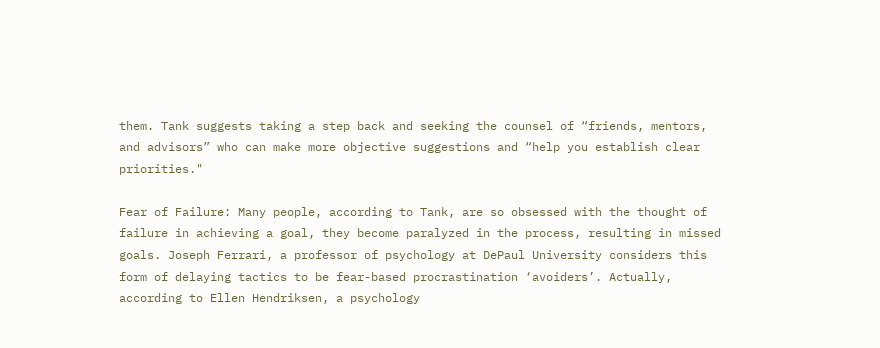them. Tank suggests taking a step back and seeking the counsel of “friends, mentors, and advisors” who can make more objective suggestions and “help you establish clear priorities."

Fear of Failure: Many people, according to Tank, are so obsessed with the thought of failure in achieving a goal, they become paralyzed in the process, resulting in missed goals. Joseph Ferrari, a professor of psychology at DePaul University considers this form of delaying tactics to be fear-based procrastination ‘avoiders’. Actually, according to Ellen Hendriksen, a psychology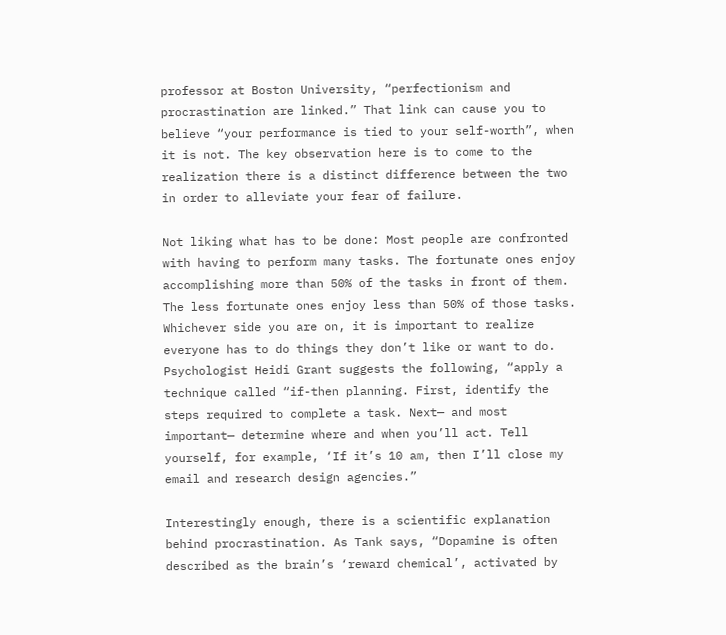professor at Boston University, “perfectionism and procrastination are linked.” That link can cause you to believe “your performance is tied to your self-worth”, when it is not. The key observation here is to come to the realization there is a distinct difference between the two in order to alleviate your fear of failure.

Not liking what has to be done: Most people are confronted with having to perform many tasks. The fortunate ones enjoy accomplishing more than 50% of the tasks in front of them. The less fortunate ones enjoy less than 50% of those tasks. Whichever side you are on, it is important to realize everyone has to do things they don’t like or want to do. Psychologist Heidi Grant suggests the following, “apply a technique called “if-then planning. First, identify the steps required to complete a task. Next— and most important— determine where and when you’ll act. Tell yourself, for example, ‘If it’s 10 am, then I’ll close my email and research design agencies.”

Interestingly enough, there is a scientific explanation behind procrastination. As Tank says, “Dopamine is often described as the brain’s ‘reward chemical’, activated by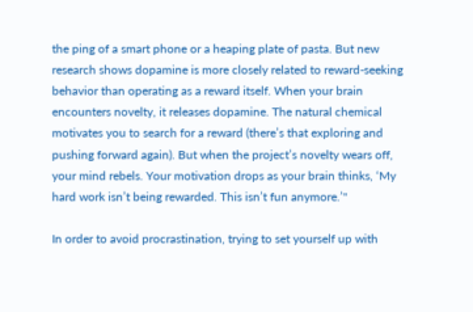the ping of a smart phone or a heaping plate of pasta. But new research shows dopamine is more closely related to reward-seeking behavior than operating as a reward itself. When your brain encounters novelty, it releases dopamine. The natural chemical motivates you to search for a reward (there’s that exploring and pushing forward again). But when the project’s novelty wears off, your mind rebels. Your motivation drops as your brain thinks, ‘My hard work isn’t being rewarded. This isn’t fun anymore.’"

In order to avoid procrastination, trying to set yourself up with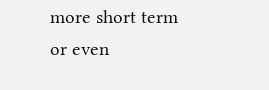more short term or even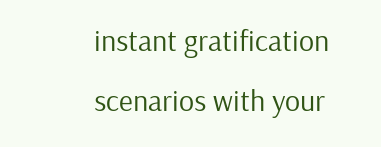instant gratification scenarios with your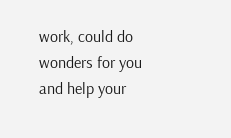work, could do wonders for you and help your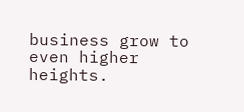business grow to even higher heights.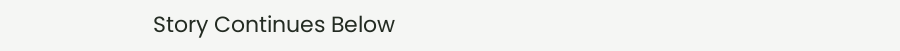Story Continues Below